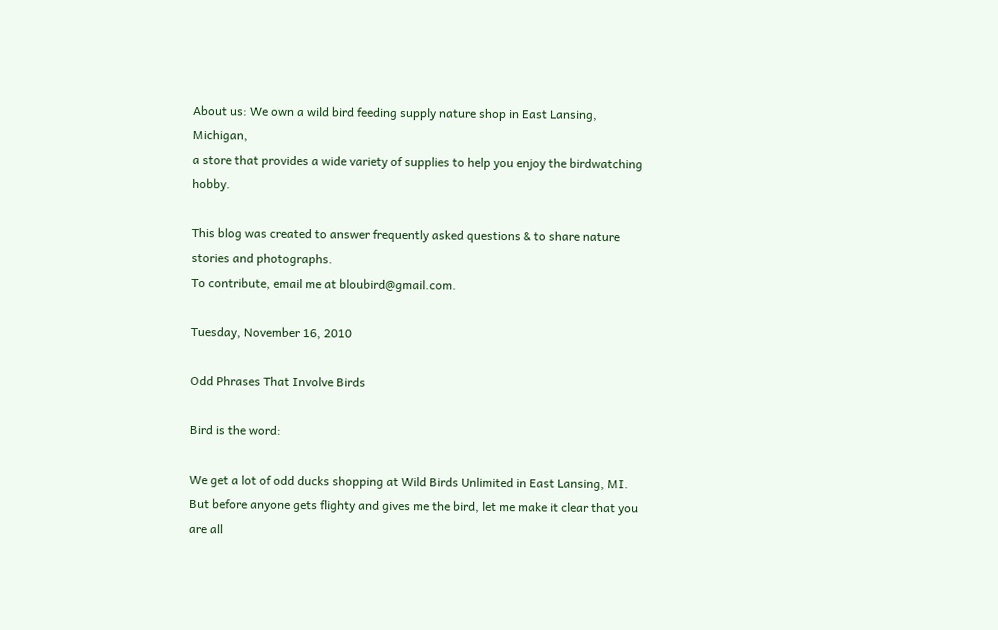About us: We own a wild bird feeding supply nature shop in East Lansing, Michigan,
a store that provides a wide variety of supplies to help you enjoy the birdwatching hobby.

This blog was created to answer frequently asked questions & to share nature stories and photographs.
To contribute, email me at bloubird@gmail.com.

Tuesday, November 16, 2010

Odd Phrases That Involve Birds

Bird is the word:

We get a lot of odd ducks shopping at Wild Birds Unlimited in East Lansing, MI. But before anyone gets flighty and gives me the bird, let me make it clear that you are all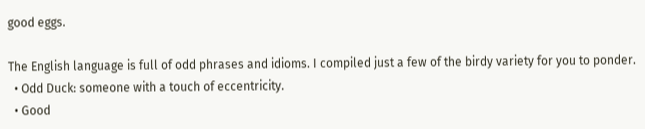good eggs.

The English language is full of odd phrases and idioms. I compiled just a few of the birdy variety for you to ponder.
  • Odd Duck: someone with a touch of eccentricity.
  • Good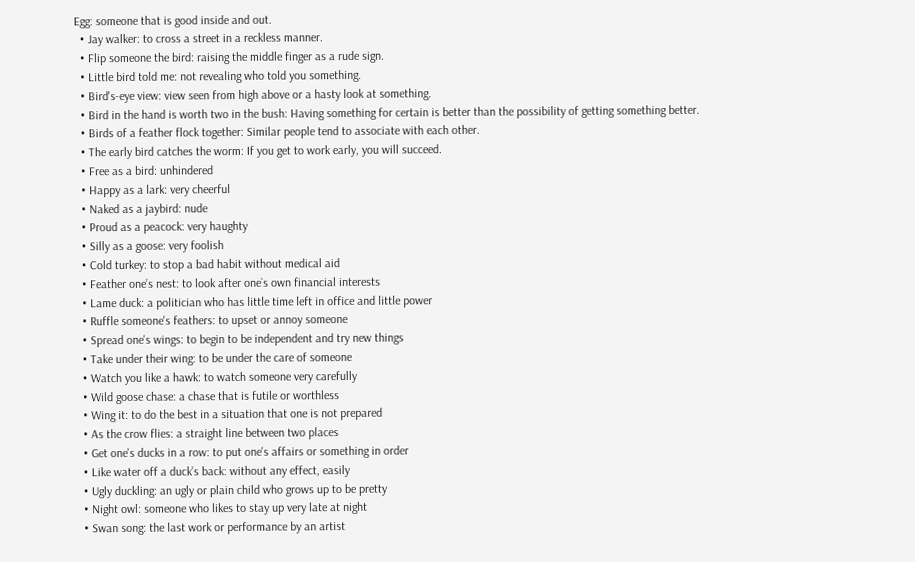Egg: someone that is good inside and out.
  • Jay walker: to cross a street in a reckless manner.
  • Flip someone the bird: raising the middle finger as a rude sign.
  • Little bird told me: not revealing who told you something.
  • Bird's-eye view: view seen from high above or a hasty look at something.
  • Bird in the hand is worth two in the bush: Having something for certain is better than the possibility of getting something better.
  • Birds of a feather flock together: Similar people tend to associate with each other.
  • The early bird catches the worm: If you get to work early, you will succeed.
  • Free as a bird: unhindered
  • Happy as a lark: very cheerful
  • Naked as a jaybird: nude
  • Proud as a peacock: very haughty
  • Silly as a goose: very foolish
  • Cold turkey: to stop a bad habit without medical aid
  • Feather one’s nest: to look after one`s own financial interests
  • Lame duck: a politician who has little time left in office and little power
  • Ruffle someone's feathers: to upset or annoy someone
  • Spread one's wings: to begin to be independent and try new things
  • Take under their wing: to be under the care of someone
  • Watch you like a hawk: to watch someone very carefully
  • Wild goose chase: a chase that is futile or worthless
  • Wing it: to do the best in a situation that one is not prepared
  • As the crow flies: a straight line between two places
  • Get one's ducks in a row: to put one's affairs or something in order
  • Like water off a duck’s back: without any effect, easily
  • Ugly duckling: an ugly or plain child who grows up to be pretty
  • Night owl: someone who likes to stay up very late at night
  • Swan song: the last work or performance by an artist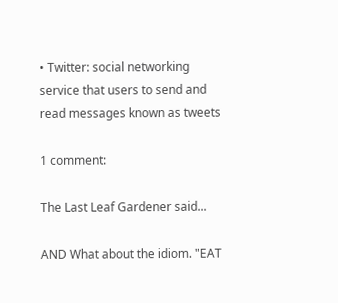• Twitter: social networking service that users to send and read messages known as tweets

1 comment:

The Last Leaf Gardener said...

AND What about the idiom. "EAT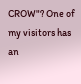CROW"? One of my visitors has an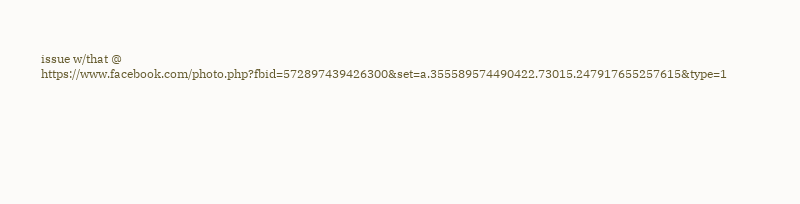issue w/that @ https://www.facebook.com/photo.php?fbid=572897439426300&set=a.355589574490422.73015.247917655257615&type=1